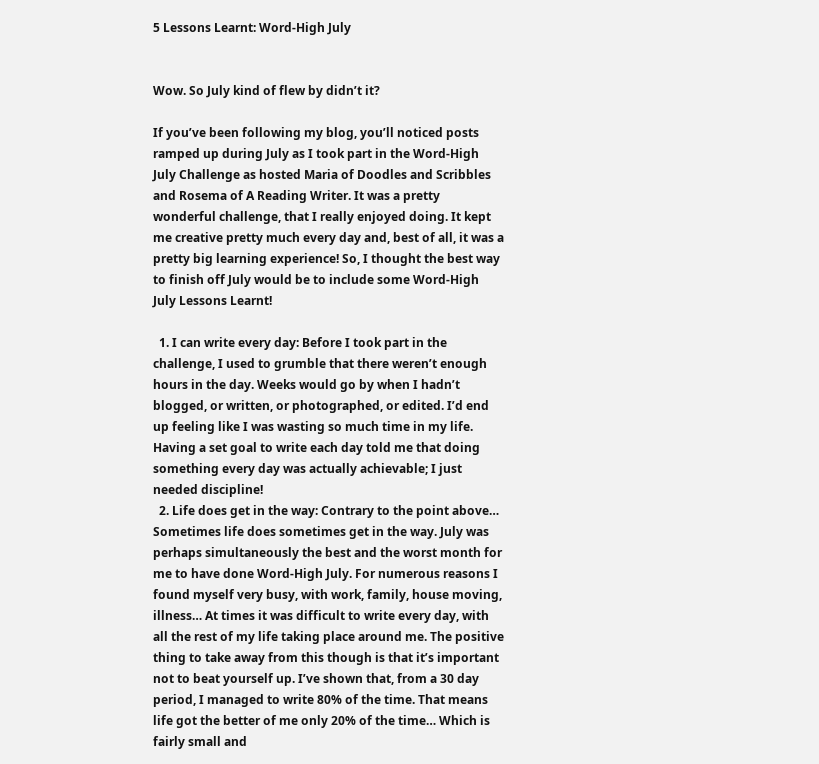5 Lessons Learnt: Word-High July


Wow. So July kind of flew by didn’t it?

If you’ve been following my blog, you’ll noticed posts ramped up during July as I took part in the Word-High July Challenge as hosted Maria of Doodles and Scribbles and Rosema of A Reading Writer. It was a pretty wonderful challenge, that I really enjoyed doing. It kept me creative pretty much every day and, best of all, it was a pretty big learning experience! So, I thought the best way to finish off July would be to include some Word-High July Lessons Learnt!

  1. I can write every day: Before I took part in the challenge, I used to grumble that there weren’t enough hours in the day. Weeks would go by when I hadn’t blogged, or written, or photographed, or edited. I’d end up feeling like I was wasting so much time in my life. Having a set goal to write each day told me that doing something every day was actually achievable; I just needed discipline!
  2. Life does get in the way: Contrary to the point above… Sometimes life does sometimes get in the way. July was perhaps simultaneously the best and the worst month for me to have done Word-High July. For numerous reasons I found myself very busy, with work, family, house moving, illness… At times it was difficult to write every day, with all the rest of my life taking place around me. The positive thing to take away from this though is that it’s important not to beat yourself up. I’ve shown that, from a 30 day period, I managed to write 80% of the time. That means life got the better of me only 20% of the time… Which is fairly small and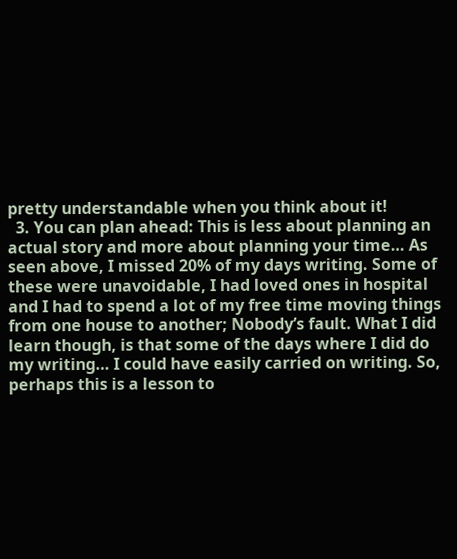pretty understandable when you think about it!
  3. You can plan ahead: This is less about planning an actual story and more about planning your time… As seen above, I missed 20% of my days writing. Some of these were unavoidable, I had loved ones in hospital and I had to spend a lot of my free time moving things from one house to another; Nobody’s fault. What I did learn though, is that some of the days where I did do my writing… I could have easily carried on writing. So, perhaps this is a lesson to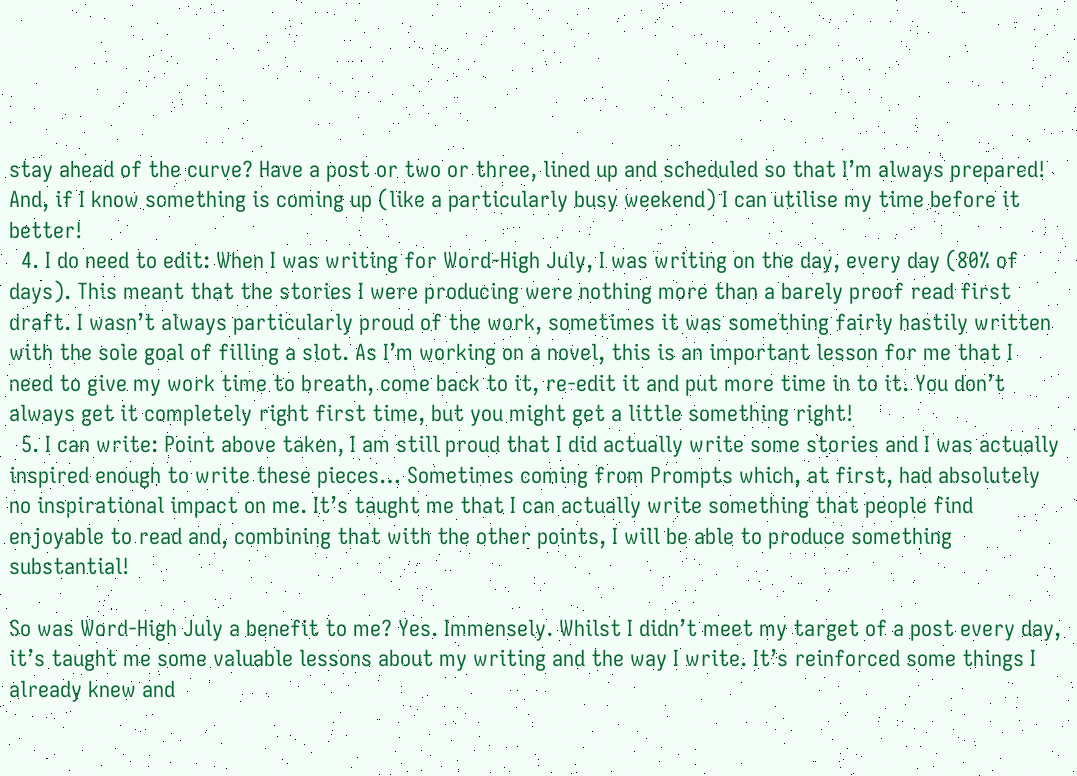stay ahead of the curve? Have a post or two or three, lined up and scheduled so that I’m always prepared! And, if I know something is coming up (like a particularly busy weekend) I can utilise my time before it better!
  4. I do need to edit: When I was writing for Word-High July, I was writing on the day, every day (80% of days). This meant that the stories I were producing were nothing more than a barely proof read first draft. I wasn’t always particularly proud of the work, sometimes it was something fairly hastily written with the sole goal of filling a slot. As I’m working on a novel, this is an important lesson for me that I need to give my work time to breath, come back to it, re-edit it and put more time in to it. You don’t always get it completely right first time, but you might get a little something right!
  5. I can write: Point above taken, I am still proud that I did actually write some stories and I was actually inspired enough to write these pieces… Sometimes coming from Prompts which, at first, had absolutely no inspirational impact on me. It’s taught me that I can actually write something that people find enjoyable to read and, combining that with the other points, I will be able to produce something substantial!

So was Word-High July a benefit to me? Yes. Immensely. Whilst I didn’t meet my target of a post every day, it’s taught me some valuable lessons about my writing and the way I write. It’s reinforced some things I already knew and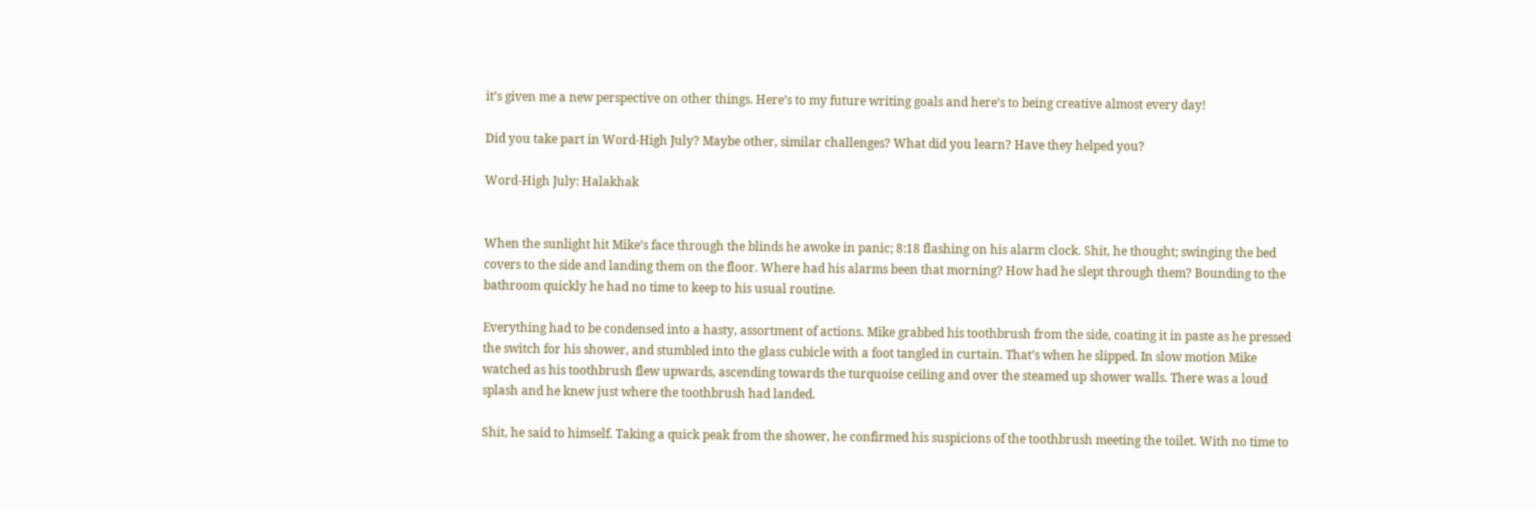it’s given me a new perspective on other things. Here’s to my future writing goals and here’s to being creative almost every day!

Did you take part in Word-High July? Maybe other, similar challenges? What did you learn? Have they helped you?

Word-High July: Halakhak


When the sunlight hit Mike’s face through the blinds he awoke in panic; 8:18 flashing on his alarm clock. Shit, he thought; swinging the bed covers to the side and landing them on the floor. Where had his alarms been that morning? How had he slept through them? Bounding to the bathroom quickly he had no time to keep to his usual routine.

Everything had to be condensed into a hasty, assortment of actions. Mike grabbed his toothbrush from the side, coating it in paste as he pressed the switch for his shower, and stumbled into the glass cubicle with a foot tangled in curtain. That’s when he slipped. In slow motion Mike watched as his toothbrush flew upwards, ascending towards the turquoise ceiling and over the steamed up shower walls. There was a loud splash and he knew just where the toothbrush had landed.

Shit, he said to himself. Taking a quick peak from the shower, he confirmed his suspicions of the toothbrush meeting the toilet. With no time to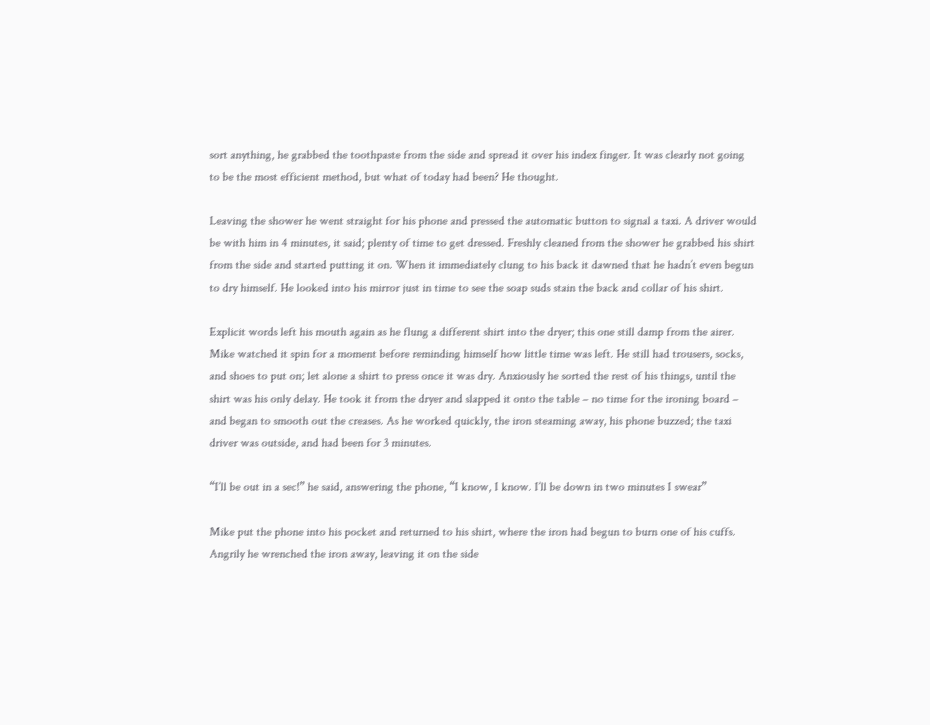sort anything, he grabbed the toothpaste from the side and spread it over his index finger. It was clearly not going to be the most efficient method, but what of today had been? He thought.

Leaving the shower he went straight for his phone and pressed the automatic button to signal a taxi. A driver would be with him in 4 minutes, it said; plenty of time to get dressed. Freshly cleaned from the shower he grabbed his shirt from the side and started putting it on. When it immediately clung to his back it dawned that he hadn’t even begun to dry himself. He looked into his mirror just in time to see the soap suds stain the back and collar of his shirt.

Explicit words left his mouth again as he flung a different shirt into the dryer; this one still damp from the airer. Mike watched it spin for a moment before reminding himself how little time was left. He still had trousers, socks, and shoes to put on; let alone a shirt to press once it was dry. Anxiously he sorted the rest of his things, until the shirt was his only delay. He took it from the dryer and slapped it onto the table – no time for the ironing board – and began to smooth out the creases. As he worked quickly, the iron steaming away, his phone buzzed; the taxi driver was outside, and had been for 3 minutes.

“I’ll be out in a sec!” he said, answering the phone, “I know, I know. I’ll be down in two minutes I swear”

Mike put the phone into his pocket and returned to his shirt, where the iron had begun to burn one of his cuffs. Angrily he wrenched the iron away, leaving it on the side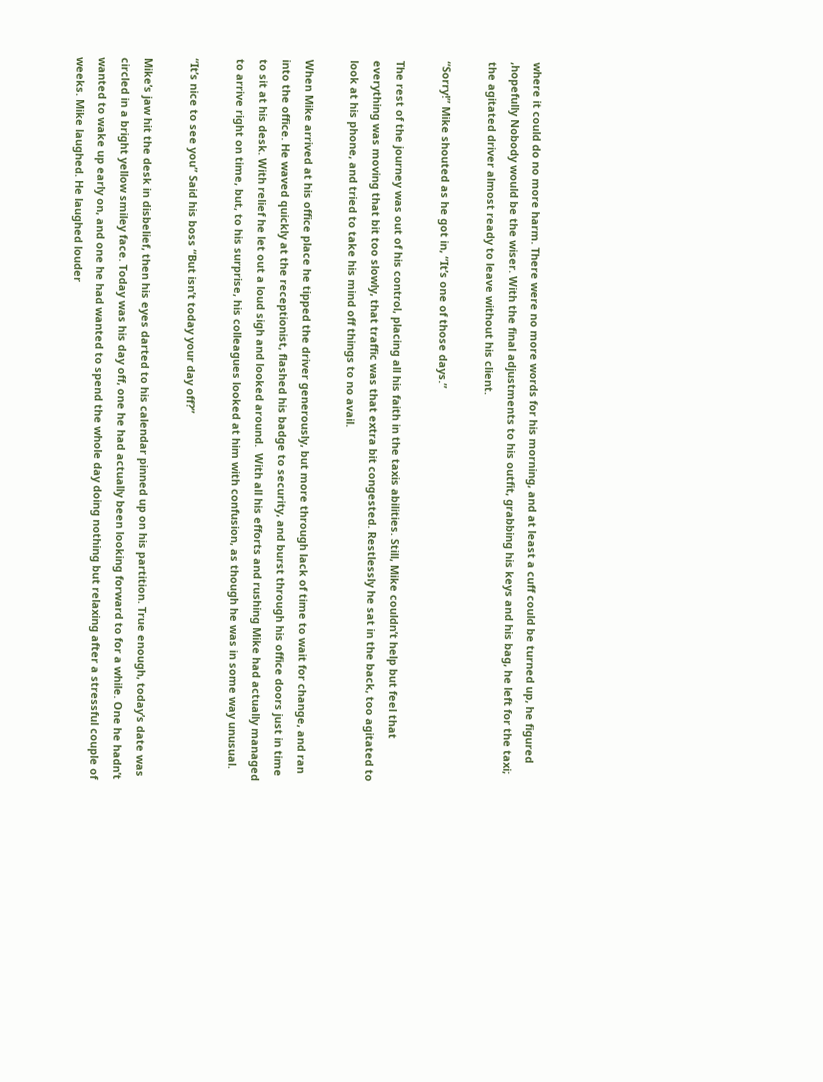where it could do no more harm. There were no more words for his morning, and at least a cuff could be turned up, he figured ,hopefully Nobody would be the wiser. With the final adjustments to his outfit, grabbing his keys and his bag, he left for the taxi; the agitated driver almost ready to leave without his client.

“Sorry!” Mike shouted as he got in, “It’s one of those days.”

The rest of the journey was out of his control, placing all his faith in the taxis abilities. Still, Mike couldn’t help but feel that everything was moving that bit too slowly, that traffic was that extra bit congested. Restlessly he sat in the back, too agitated to look at his phone, and tried to take his mind off things to no avail.

When Mike arrived at his office place he tipped the driver generously, but more through lack of time to wait for change, and ran into the office. He waved quickly at the receptionist, flashed his badge to security, and burst through his office doors just in time to sit at his desk. With relief he let out a loud sigh and looked around.  With all his efforts and rushing Mike had actually managed to arrive right on time, but, to his surprise, his colleagues looked at him with confusion, as though he was in some way unusual.

“It’s nice to see you” Said his boss “But isn’t today your day off?”

Mike’s jaw hit the desk in disbelief, then his eyes darted to his calendar pinned up on his partition. True enough, today’s date was circled in a bright yellow smiley face. Today was his day off, one he had actually been looking forward to for a while. One he hadn’t wanted to wake up early on, and one he had wanted to spend the whole day doing nothing but relaxing after a stressful couple of weeks. Mike laughed. He laughed louder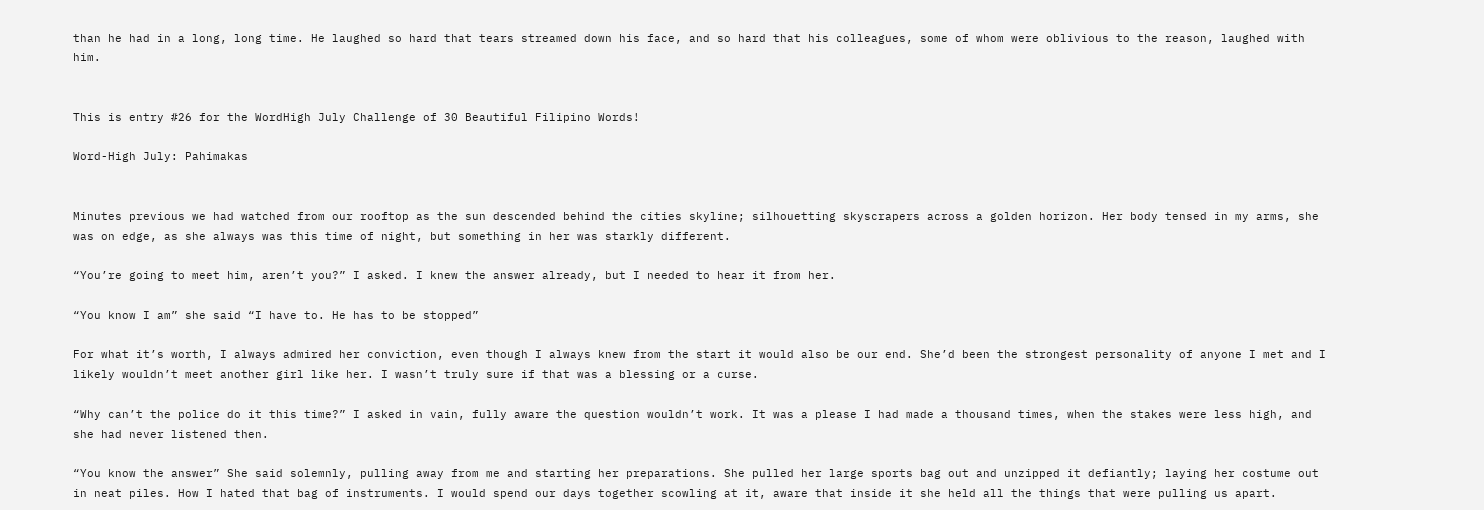than he had in a long, long time. He laughed so hard that tears streamed down his face, and so hard that his colleagues, some of whom were oblivious to the reason, laughed with him.


This is entry #26 for the WordHigh July Challenge of 30 Beautiful Filipino Words!

Word-High July: Pahimakas


Minutes previous we had watched from our rooftop as the sun descended behind the cities skyline; silhouetting skyscrapers across a golden horizon. Her body tensed in my arms, she was on edge, as she always was this time of night, but something in her was starkly different.

“You’re going to meet him, aren’t you?” I asked. I knew the answer already, but I needed to hear it from her.

“You know I am” she said “I have to. He has to be stopped”

For what it’s worth, I always admired her conviction, even though I always knew from the start it would also be our end. She’d been the strongest personality of anyone I met and I likely wouldn’t meet another girl like her. I wasn’t truly sure if that was a blessing or a curse.

“Why can’t the police do it this time?” I asked in vain, fully aware the question wouldn’t work. It was a please I had made a thousand times, when the stakes were less high, and she had never listened then.

“You know the answer” She said solemnly, pulling away from me and starting her preparations. She pulled her large sports bag out and unzipped it defiantly; laying her costume out in neat piles. How I hated that bag of instruments. I would spend our days together scowling at it, aware that inside it she held all the things that were pulling us apart.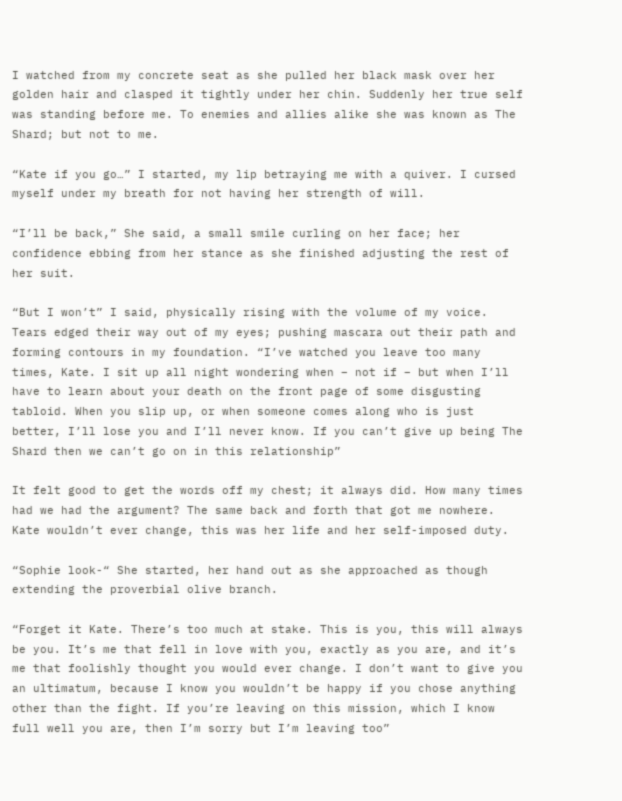I watched from my concrete seat as she pulled her black mask over her golden hair and clasped it tightly under her chin. Suddenly her true self was standing before me. To enemies and allies alike she was known as The Shard; but not to me.

“Kate if you go…” I started, my lip betraying me with a quiver. I cursed myself under my breath for not having her strength of will.

“I’ll be back,” She said, a small smile curling on her face; her confidence ebbing from her stance as she finished adjusting the rest of her suit.

“But I won’t” I said, physically rising with the volume of my voice. Tears edged their way out of my eyes; pushing mascara out their path and forming contours in my foundation. “I’ve watched you leave too many times, Kate. I sit up all night wondering when – not if – but when I’ll have to learn about your death on the front page of some disgusting tabloid. When you slip up, or when someone comes along who is just better, I’ll lose you and I’ll never know. If you can’t give up being The Shard then we can’t go on in this relationship”

It felt good to get the words off my chest; it always did. How many times had we had the argument? The same back and forth that got me nowhere. Kate wouldn’t ever change, this was her life and her self-imposed duty.

“Sophie look-“ She started, her hand out as she approached as though extending the proverbial olive branch.

“Forget it Kate. There’s too much at stake. This is you, this will always be you. It’s me that fell in love with you, exactly as you are, and it’s me that foolishly thought you would ever change. I don’t want to give you an ultimatum, because I know you wouldn’t be happy if you chose anything other than the fight. If you’re leaving on this mission, which I know full well you are, then I’m sorry but I’m leaving too”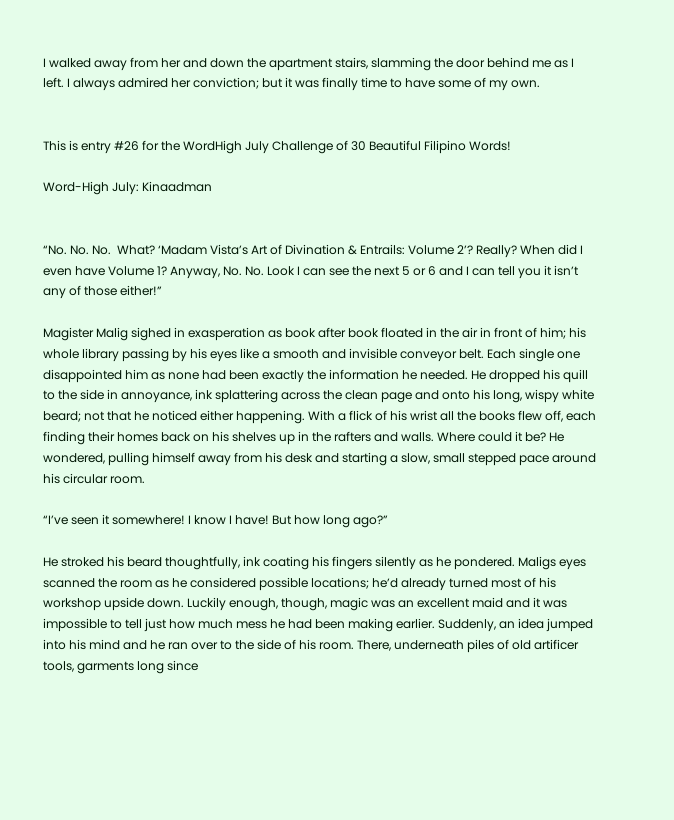I walked away from her and down the apartment stairs, slamming the door behind me as I left. I always admired her conviction; but it was finally time to have some of my own.


This is entry #26 for the WordHigh July Challenge of 30 Beautiful Filipino Words!

Word-High July: Kinaadman


“No. No. No.  What? ‘Madam Vista’s Art of Divination & Entrails: Volume 2’? Really? When did I even have Volume 1? Anyway, No. No. Look I can see the next 5 or 6 and I can tell you it isn’t any of those either!”

Magister Malig sighed in exasperation as book after book floated in the air in front of him; his whole library passing by his eyes like a smooth and invisible conveyor belt. Each single one disappointed him as none had been exactly the information he needed. He dropped his quill to the side in annoyance, ink splattering across the clean page and onto his long, wispy white beard; not that he noticed either happening. With a flick of his wrist all the books flew off, each finding their homes back on his shelves up in the rafters and walls. Where could it be? He wondered, pulling himself away from his desk and starting a slow, small stepped pace around his circular room.

“I’ve seen it somewhere! I know I have! But how long ago?”

He stroked his beard thoughtfully, ink coating his fingers silently as he pondered. Maligs eyes scanned the room as he considered possible locations; he’d already turned most of his workshop upside down. Luckily enough, though, magic was an excellent maid and it was impossible to tell just how much mess he had been making earlier. Suddenly, an idea jumped into his mind and he ran over to the side of his room. There, underneath piles of old artificer tools, garments long since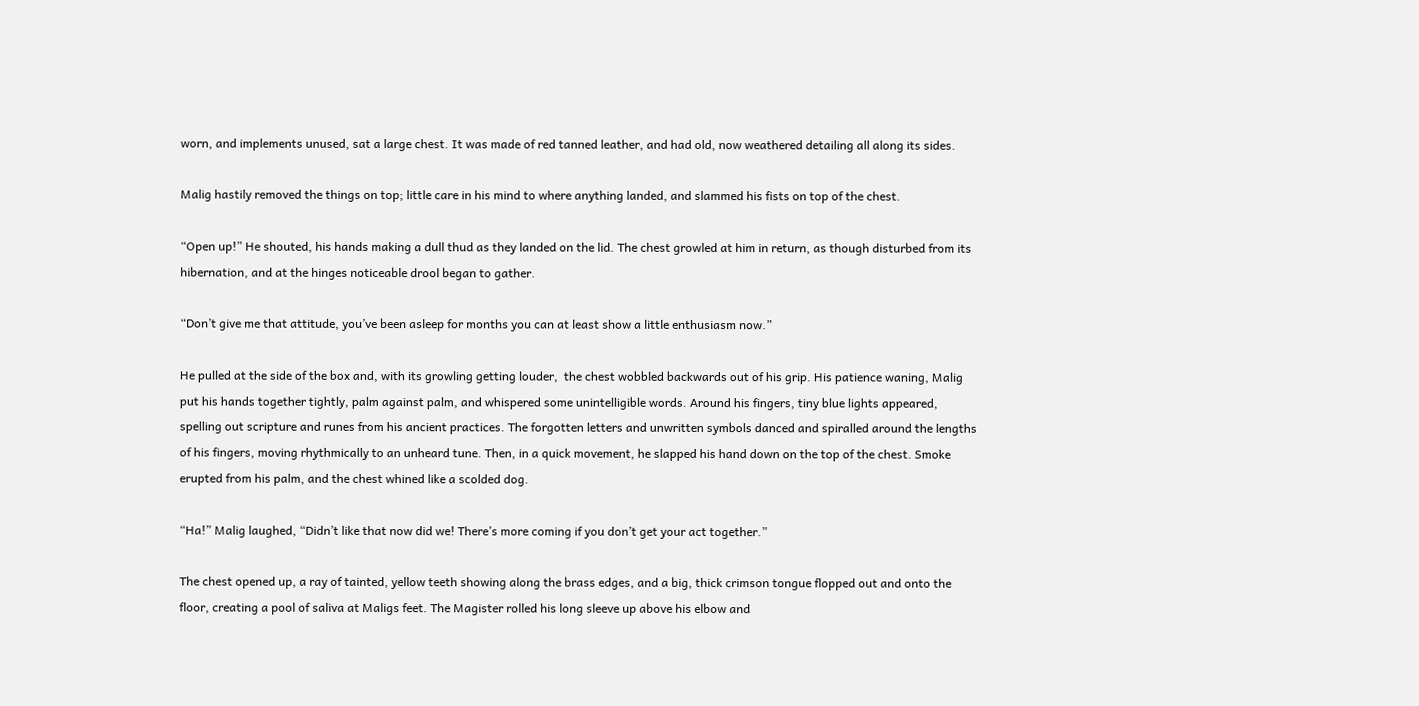worn, and implements unused, sat a large chest. It was made of red tanned leather, and had old, now weathered detailing all along its sides.

Malig hastily removed the things on top; little care in his mind to where anything landed, and slammed his fists on top of the chest.

“Open up!” He shouted, his hands making a dull thud as they landed on the lid. The chest growled at him in return, as though disturbed from its hibernation, and at the hinges noticeable drool began to gather.

“Don’t give me that attitude, you’ve been asleep for months you can at least show a little enthusiasm now.”

He pulled at the side of the box and, with its growling getting louder,  the chest wobbled backwards out of his grip. His patience waning, Malig put his hands together tightly, palm against palm, and whispered some unintelligible words. Around his fingers, tiny blue lights appeared, spelling out scripture and runes from his ancient practices. The forgotten letters and unwritten symbols danced and spiralled around the lengths of his fingers, moving rhythmically to an unheard tune. Then, in a quick movement, he slapped his hand down on the top of the chest. Smoke erupted from his palm, and the chest whined like a scolded dog.

“Ha!” Malig laughed, “Didn’t like that now did we! There’s more coming if you don’t get your act together.”

The chest opened up, a ray of tainted, yellow teeth showing along the brass edges, and a big, thick crimson tongue flopped out and onto the floor, creating a pool of saliva at Maligs feet. The Magister rolled his long sleeve up above his elbow and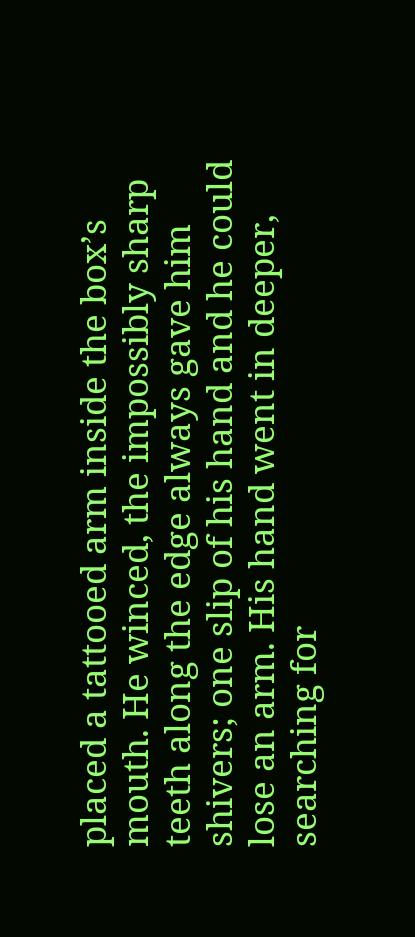placed a tattooed arm inside the box’s mouth. He winced, the impossibly sharp teeth along the edge always gave him shivers; one slip of his hand and he could lose an arm. His hand went in deeper, searching for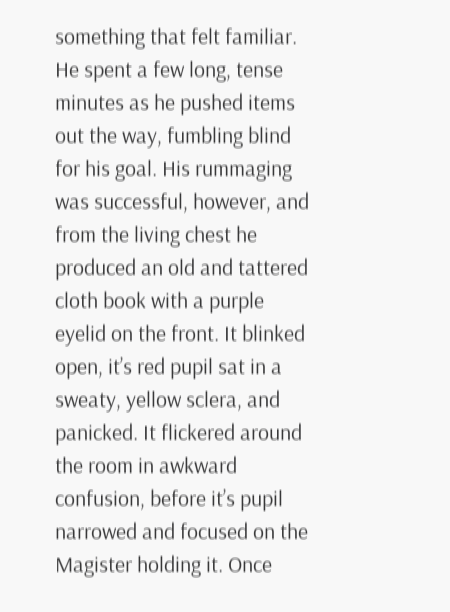something that felt familiar. He spent a few long, tense minutes as he pushed items out the way, fumbling blind for his goal. His rummaging was successful, however, and from the living chest he produced an old and tattered cloth book with a purple eyelid on the front. It blinked open, it’s red pupil sat in a sweaty, yellow sclera, and panicked. It flickered around the room in awkward confusion, before it’s pupil narrowed and focused on the Magister holding it. Once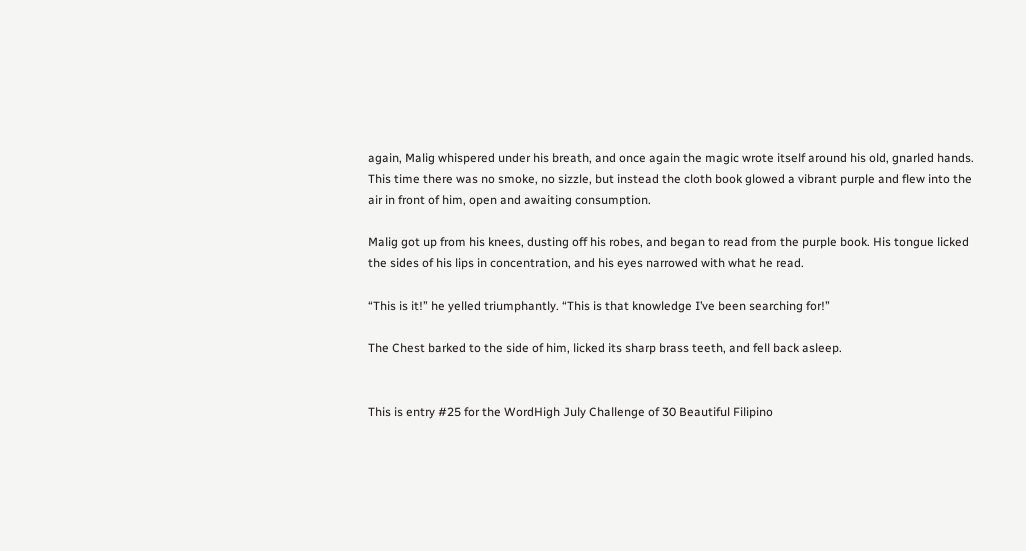again, Malig whispered under his breath, and once again the magic wrote itself around his old, gnarled hands. This time there was no smoke, no sizzle, but instead the cloth book glowed a vibrant purple and flew into the air in front of him, open and awaiting consumption.

Malig got up from his knees, dusting off his robes, and began to read from the purple book. His tongue licked the sides of his lips in concentration, and his eyes narrowed with what he read.

“This is it!” he yelled triumphantly. “This is that knowledge I’ve been searching for!”

The Chest barked to the side of him, licked its sharp brass teeth, and fell back asleep.


This is entry #25 for the WordHigh July Challenge of 30 Beautiful Filipino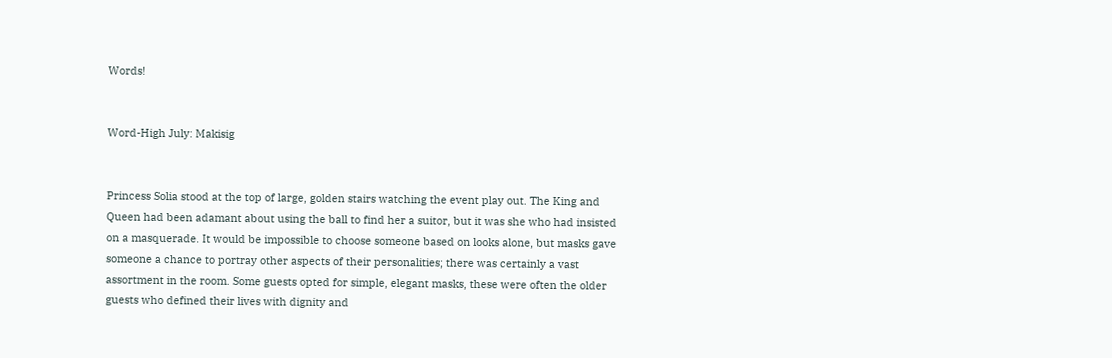Words!


Word-High July: Makisig


Princess Solia stood at the top of large, golden stairs watching the event play out. The King and Queen had been adamant about using the ball to find her a suitor, but it was she who had insisted on a masquerade. It would be impossible to choose someone based on looks alone, but masks gave someone a chance to portray other aspects of their personalities; there was certainly a vast assortment in the room. Some guests opted for simple, elegant masks, these were often the older guests who defined their lives with dignity and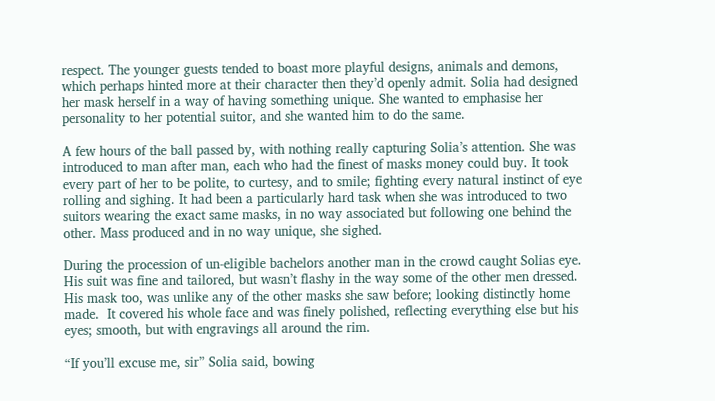respect. The younger guests tended to boast more playful designs, animals and demons, which perhaps hinted more at their character then they’d openly admit. Solia had designed her mask herself in a way of having something unique. She wanted to emphasise her personality to her potential suitor, and she wanted him to do the same.

A few hours of the ball passed by, with nothing really capturing Solia’s attention. She was introduced to man after man, each who had the finest of masks money could buy. It took every part of her to be polite, to curtesy, and to smile; fighting every natural instinct of eye rolling and sighing. It had been a particularly hard task when she was introduced to two suitors wearing the exact same masks, in no way associated but following one behind the other. Mass produced and in no way unique, she sighed.

During the procession of un-eligible bachelors another man in the crowd caught Solias eye. His suit was fine and tailored, but wasn’t flashy in the way some of the other men dressed. His mask too, was unlike any of the other masks she saw before; looking distinctly home made.  It covered his whole face and was finely polished, reflecting everything else but his eyes; smooth, but with engravings all around the rim.

“If you’ll excuse me, sir” Solia said, bowing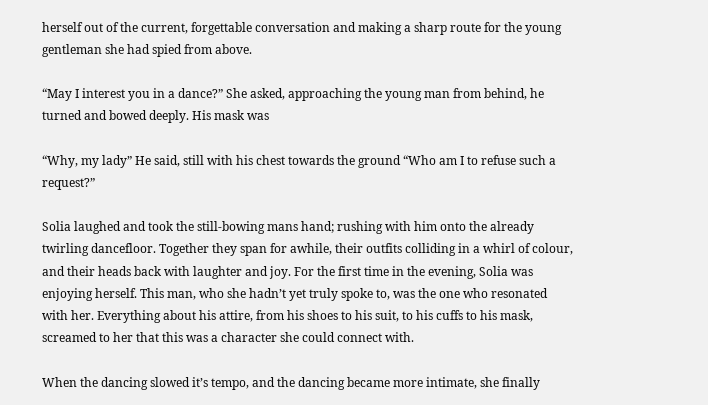herself out of the current, forgettable conversation and making a sharp route for the young gentleman she had spied from above.

“May I interest you in a dance?” She asked, approaching the young man from behind, he turned and bowed deeply. His mask was

“Why, my lady” He said, still with his chest towards the ground “Who am I to refuse such a request?”

Solia laughed and took the still-bowing mans hand; rushing with him onto the already twirling dancefloor. Together they span for awhile, their outfits colliding in a whirl of colour, and their heads back with laughter and joy. For the first time in the evening, Solia was enjoying herself. This man, who she hadn’t yet truly spoke to, was the one who resonated with her. Everything about his attire, from his shoes to his suit, to his cuffs to his mask, screamed to her that this was a character she could connect with.

When the dancing slowed it’s tempo, and the dancing became more intimate, she finally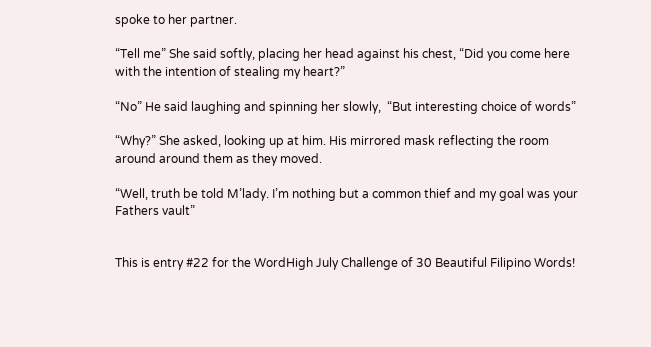spoke to her partner.

“Tell me” She said softly, placing her head against his chest, “Did you come here with the intention of stealing my heart?”

“No” He said laughing and spinning her slowly,  “But interesting choice of words”

“Why?” She asked, looking up at him. His mirrored mask reflecting the room around around them as they moved.

“Well, truth be told M’lady. I’m nothing but a common thief and my goal was your Fathers vault”


This is entry #22 for the WordHigh July Challenge of 30 Beautiful Filipino Words!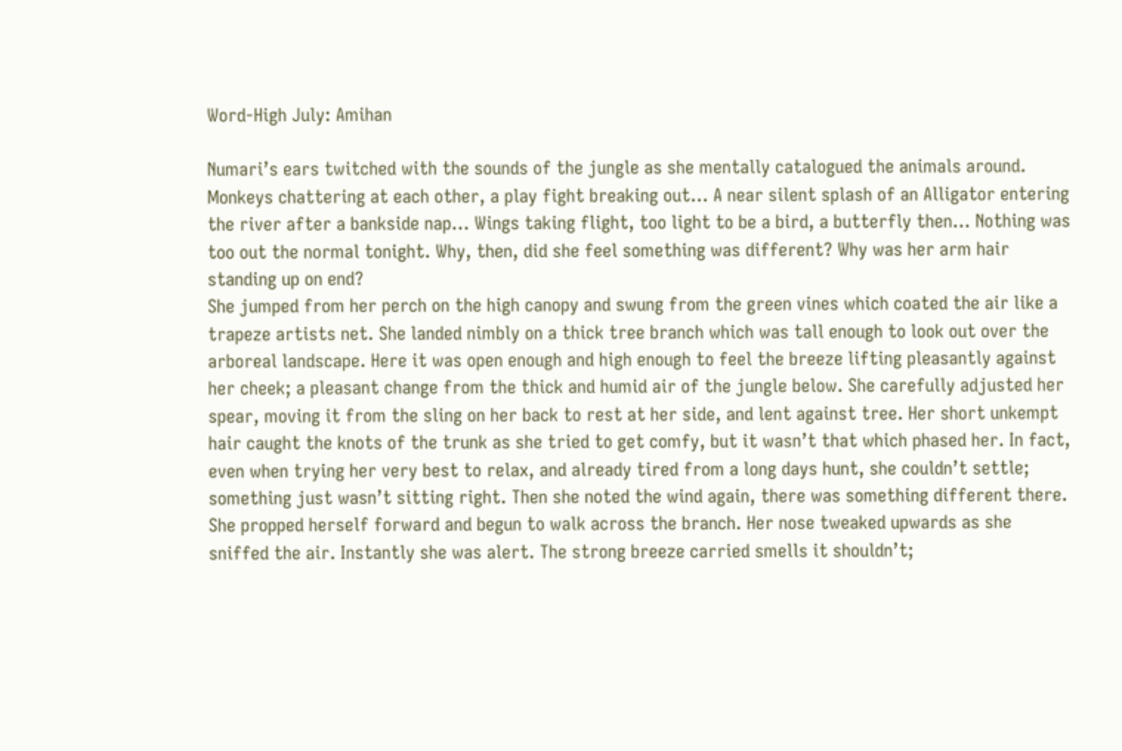Word-High July: Amihan

Numari’s ears twitched with the sounds of the jungle as she mentally catalogued the animals around. Monkeys chattering at each other, a play fight breaking out… A near silent splash of an Alligator entering the river after a bankside nap… Wings taking flight, too light to be a bird, a butterfly then… Nothing was too out the normal tonight. Why, then, did she feel something was different? Why was her arm hair standing up on end?
She jumped from her perch on the high canopy and swung from the green vines which coated the air like a trapeze artists net. She landed nimbly on a thick tree branch which was tall enough to look out over the arboreal landscape. Here it was open enough and high enough to feel the breeze lifting pleasantly against her cheek; a pleasant change from the thick and humid air of the jungle below. She carefully adjusted her spear, moving it from the sling on her back to rest at her side, and lent against tree. Her short unkempt hair caught the knots of the trunk as she tried to get comfy, but it wasn’t that which phased her. In fact, even when trying her very best to relax, and already tired from a long days hunt, she couldn’t settle; something just wasn’t sitting right. Then she noted the wind again, there was something different there. She propped herself forward and begun to walk across the branch. Her nose tweaked upwards as she sniffed the air. Instantly she was alert. The strong breeze carried smells it shouldn’t;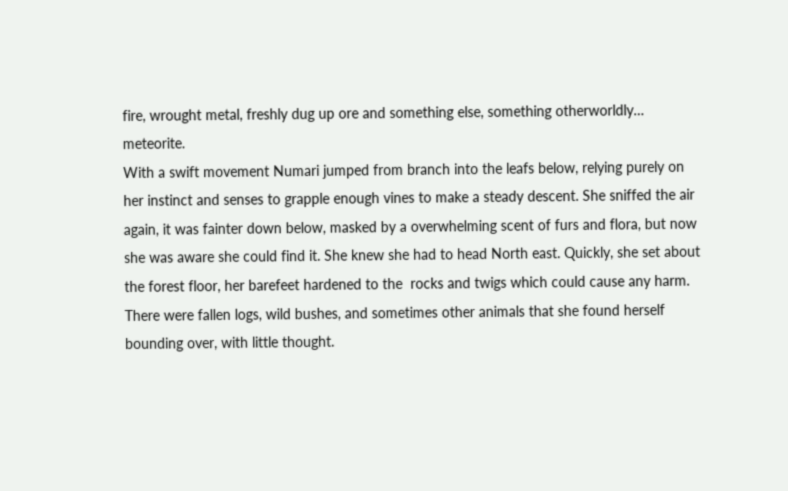fire, wrought metal, freshly dug up ore and something else, something otherworldly… meteorite.
With a swift movement Numari jumped from branch into the leafs below, relying purely on her instinct and senses to grapple enough vines to make a steady descent. She sniffed the air again, it was fainter down below, masked by a overwhelming scent of furs and flora, but now she was aware she could find it. She knew she had to head North east. Quickly, she set about the forest floor, her barefeet hardened to the  rocks and twigs which could cause any harm. There were fallen logs, wild bushes, and sometimes other animals that she found herself bounding over, with little thought.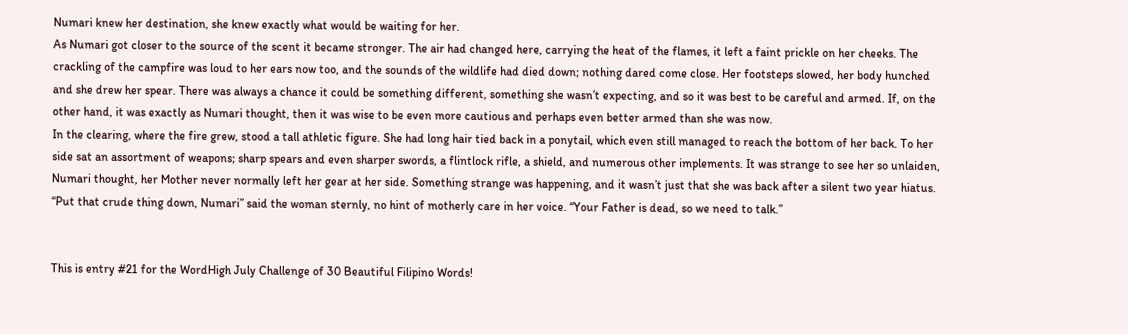Numari knew her destination, she knew exactly what would be waiting for her.
As Numari got closer to the source of the scent it became stronger. The air had changed here, carrying the heat of the flames, it left a faint prickle on her cheeks. The crackling of the campfire was loud to her ears now too, and the sounds of the wildlife had died down; nothing dared come close. Her footsteps slowed, her body hunched and she drew her spear. There was always a chance it could be something different, something she wasn’t expecting, and so it was best to be careful and armed. If, on the other hand, it was exactly as Numari thought, then it was wise to be even more cautious and perhaps even better armed than she was now.
In the clearing, where the fire grew, stood a tall athletic figure. She had long hair tied back in a ponytail, which even still managed to reach the bottom of her back. To her side sat an assortment of weapons; sharp spears and even sharper swords, a flintlock rifle, a shield, and numerous other implements. It was strange to see her so unlaiden, Numari thought, her Mother never normally left her gear at her side. Something strange was happening, and it wasn’t just that she was back after a silent two year hiatus.
“Put that crude thing down, Numari” said the woman sternly, no hint of motherly care in her voice. “Your Father is dead, so we need to talk.”


This is entry #21 for the WordHigh July Challenge of 30 Beautiful Filipino Words!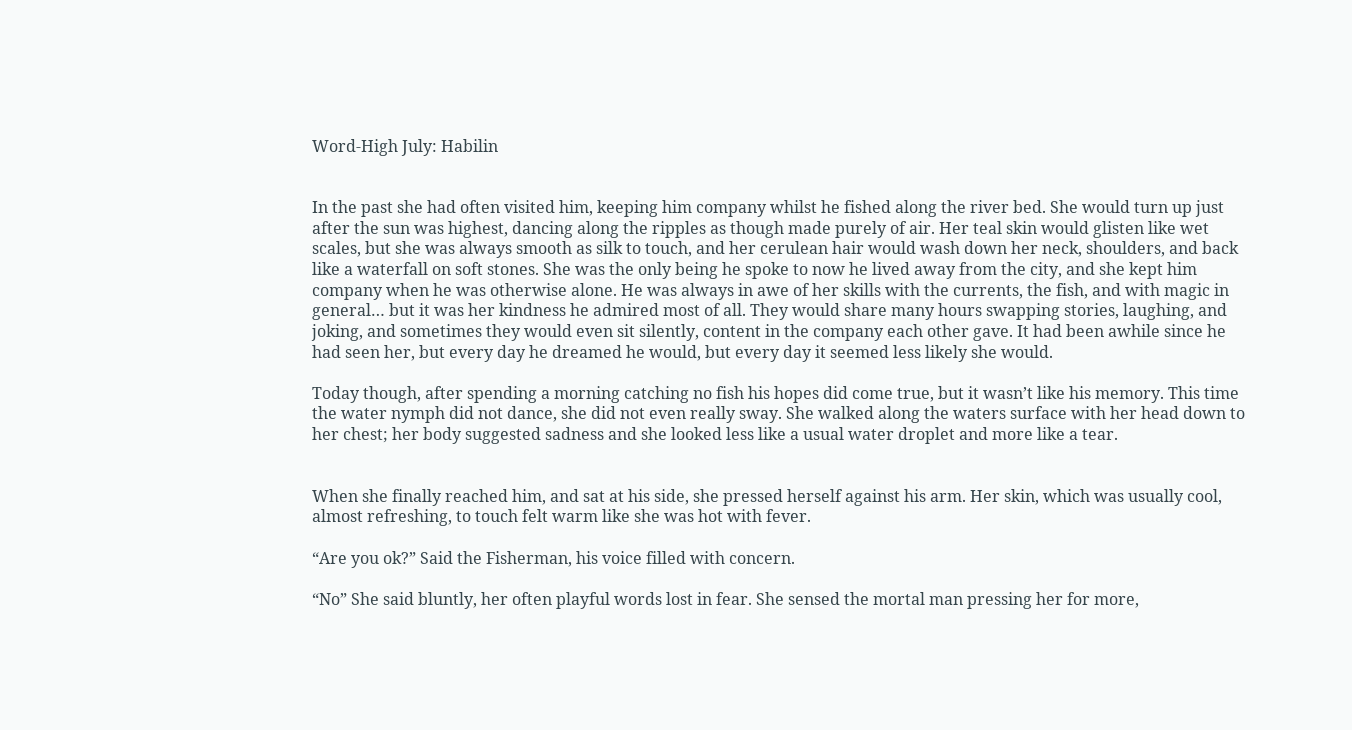Word-High July: Habilin


In the past she had often visited him, keeping him company whilst he fished along the river bed. She would turn up just after the sun was highest, dancing along the ripples as though made purely of air. Her teal skin would glisten like wet scales, but she was always smooth as silk to touch, and her cerulean hair would wash down her neck, shoulders, and back like a waterfall on soft stones. She was the only being he spoke to now he lived away from the city, and she kept him company when he was otherwise alone. He was always in awe of her skills with the currents, the fish, and with magic in general… but it was her kindness he admired most of all. They would share many hours swapping stories, laughing, and joking, and sometimes they would even sit silently, content in the company each other gave. It had been awhile since he had seen her, but every day he dreamed he would, but every day it seemed less likely she would.

Today though, after spending a morning catching no fish his hopes did come true, but it wasn’t like his memory. This time the water nymph did not dance, she did not even really sway. She walked along the waters surface with her head down to her chest; her body suggested sadness and she looked less like a usual water droplet and more like a tear.


When she finally reached him, and sat at his side, she pressed herself against his arm. Her skin, which was usually cool, almost refreshing, to touch felt warm like she was hot with fever.

“Are you ok?” Said the Fisherman, his voice filled with concern.

“No” She said bluntly, her often playful words lost in fear. She sensed the mortal man pressing her for more,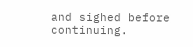and sighed before continuing.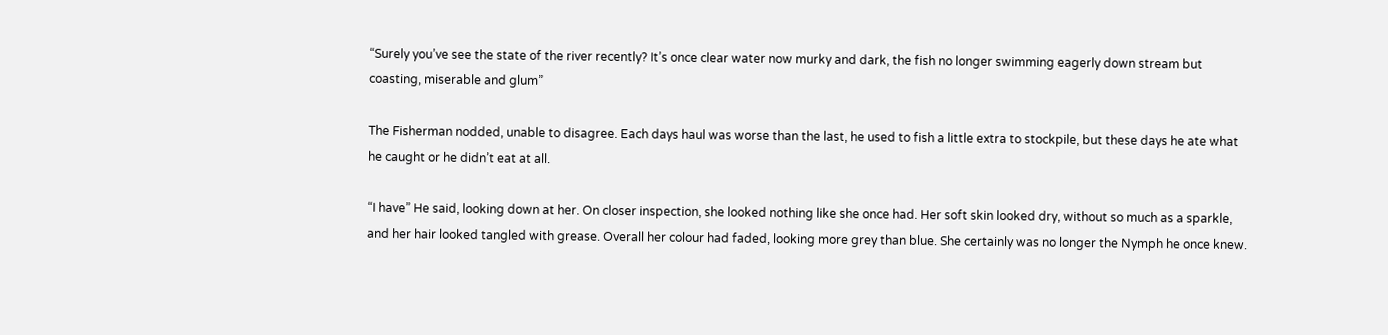“Surely you’ve see the state of the river recently? It’s once clear water now murky and dark, the fish no longer swimming eagerly down stream but coasting, miserable and glum”

The Fisherman nodded, unable to disagree. Each days haul was worse than the last, he used to fish a little extra to stockpile, but these days he ate what he caught or he didn’t eat at all.

“I have” He said, looking down at her. On closer inspection, she looked nothing like she once had. Her soft skin looked dry, without so much as a sparkle, and her hair looked tangled with grease. Overall her colour had faded, looking more grey than blue. She certainly was no longer the Nymph he once knew.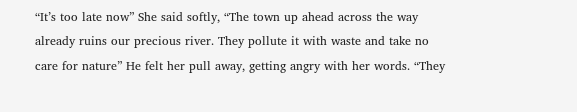“It’s too late now” She said softly, “The town up ahead across the way already ruins our precious river. They pollute it with waste and take no care for nature” He felt her pull away, getting angry with her words. “They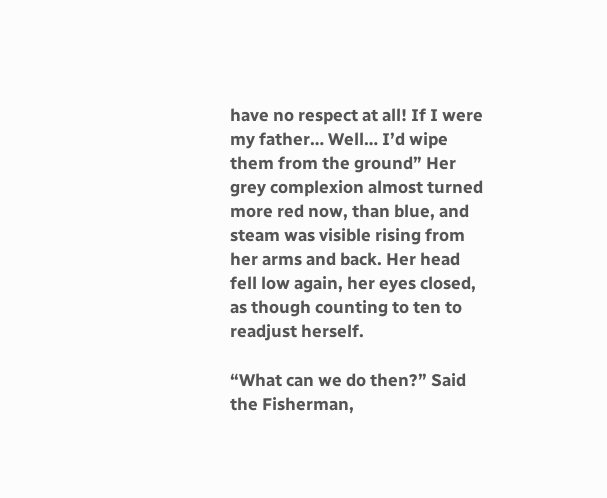have no respect at all! If I were my father… Well… I’d wipe them from the ground” Her grey complexion almost turned more red now, than blue, and steam was visible rising from her arms and back. Her head fell low again, her eyes closed, as though counting to ten to readjust herself.

“What can we do then?” Said the Fisherman,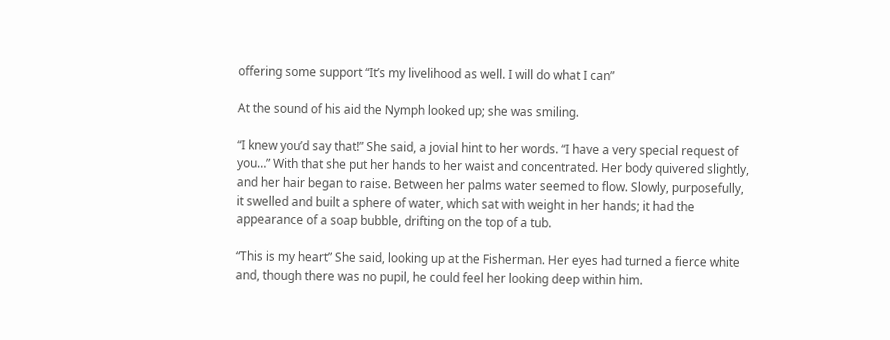offering some support “It’s my livelihood as well. I will do what I can”

At the sound of his aid the Nymph looked up; she was smiling.

“I knew you’d say that!” She said, a jovial hint to her words. “I have a very special request of you…” With that she put her hands to her waist and concentrated. Her body quivered slightly, and her hair began to raise. Between her palms water seemed to flow. Slowly, purposefully, it swelled and built a sphere of water, which sat with weight in her hands; it had the appearance of a soap bubble, drifting on the top of a tub.

“This is my heart” She said, looking up at the Fisherman. Her eyes had turned a fierce white and, though there was no pupil, he could feel her looking deep within him.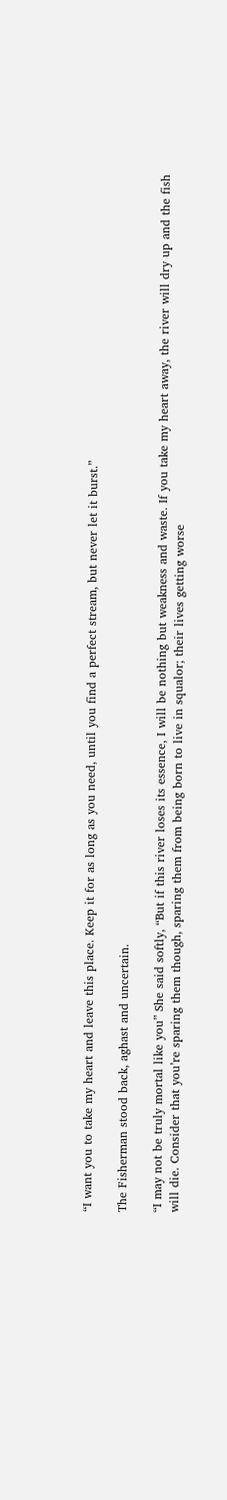“I want you to take my heart and leave this place. Keep it for as long as you need, until you find a perfect stream, but never let it burst.”

The Fisherman stood back, aghast and uncertain.

“I may not be truly mortal like you” She said softly, “But if this river loses its essence, I will be nothing but weakness and waste. If you take my heart away, the river will dry up and the fish will die. Consider that you’re sparing them though, sparing them from being born to live in squalor; their lives getting worse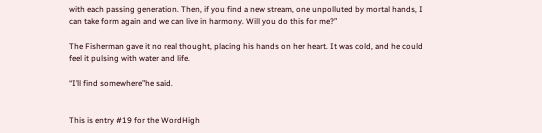with each passing generation. Then, if you find a new stream, one unpolluted by mortal hands, I can take form again and we can live in harmony. Will you do this for me?”

The Fisherman gave it no real thought, placing his hands on her heart. It was cold, and he could feel it pulsing with water and life.

“I’ll find somewhere”he said.


This is entry #19 for the WordHigh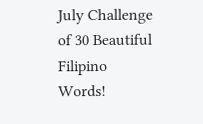July Challenge of 30 Beautiful Filipino Words!